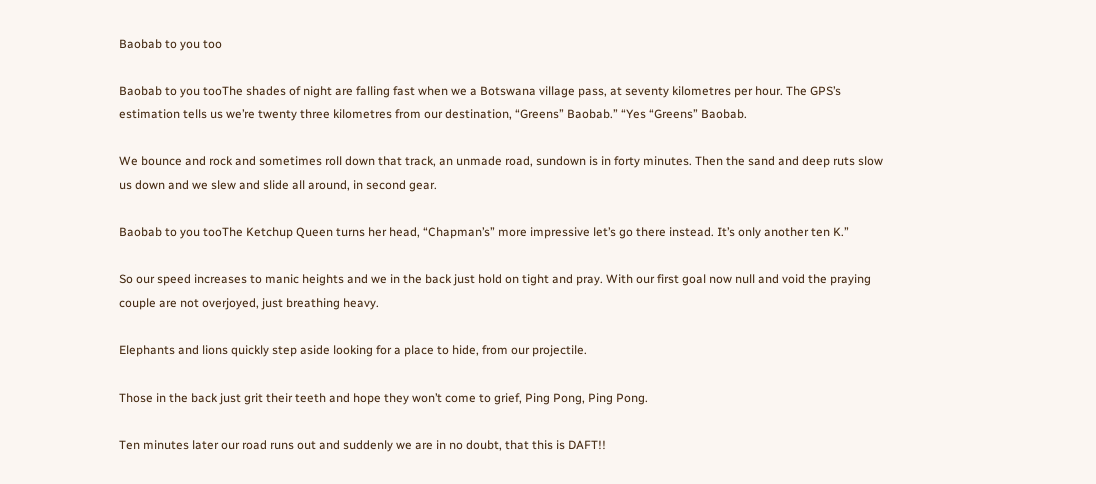Baobab to you too

Baobab to you tooThe shades of night are falling fast when we a Botswana village pass, at seventy kilometres per hour. The GPS’s estimation tells us we’re twenty three kilometres from our destination, “Greens” Baobab.” “Yes “Greens” Baobab.

We bounce and rock and sometimes roll down that track, an unmade road, sundown is in forty minutes. Then the sand and deep ruts slow us down and we slew and slide all around, in second gear.

Baobab to you tooThe Ketchup Queen turns her head, “Chapman’s” more impressive let’s go there instead. It’s only another ten K.”

So our speed increases to manic heights and we in the back just hold on tight and pray. With our first goal now null and void the praying couple are not overjoyed, just breathing heavy.

Elephants and lions quickly step aside looking for a place to hide, from our projectile.

Those in the back just grit their teeth and hope they won’t come to grief, Ping Pong, Ping Pong.

Ten minutes later our road runs out and suddenly we are in no doubt, that this is DAFT!!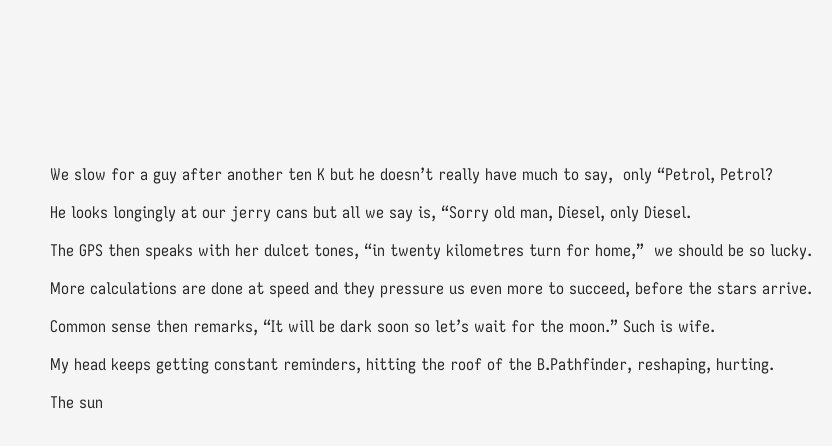We slow for a guy after another ten K but he doesn’t really have much to say,  only “Petrol, Petrol?

He looks longingly at our jerry cans but all we say is, “Sorry old man, Diesel, only Diesel.

The GPS then speaks with her dulcet tones, “in twenty kilometres turn for home,”  we should be so lucky.

More calculations are done at speed and they pressure us even more to succeed, before the stars arrive.

Common sense then remarks, “It will be dark soon so let’s wait for the moon.” Such is wife.

My head keeps getting constant reminders, hitting the roof of the B.Pathfinder, reshaping, hurting.

The sun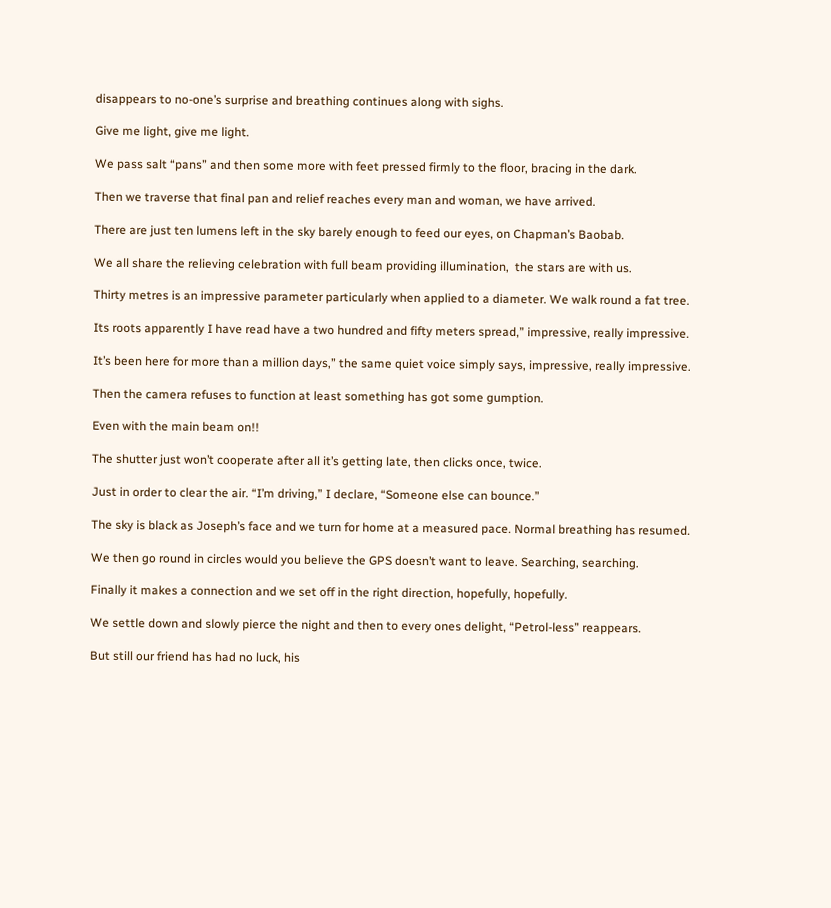disappears to no-one’s surprise and breathing continues along with sighs.

Give me light, give me light.

We pass salt “pans” and then some more with feet pressed firmly to the floor, bracing in the dark.

Then we traverse that final pan and relief reaches every man and woman, we have arrived.

There are just ten lumens left in the sky barely enough to feed our eyes, on Chapman’s Baobab.

We all share the relieving celebration with full beam providing illumination,  the stars are with us.

Thirty metres is an impressive parameter particularly when applied to a diameter. We walk round a fat tree.

Its roots apparently I have read have a two hundred and fifty meters spread,” impressive, really impressive.

It’s been here for more than a million days,” the same quiet voice simply says, impressive, really impressive.

Then the camera refuses to function at least something has got some gumption.

Even with the main beam on!!

The shutter just won’t cooperate after all it’s getting late, then clicks once, twice.

Just in order to clear the air. “I’m driving,” I declare, “Someone else can bounce.”

The sky is black as Joseph’s face and we turn for home at a measured pace. Normal breathing has resumed.

We then go round in circles would you believe the GPS doesn’t want to leave. Searching, searching.

Finally it makes a connection and we set off in the right direction, hopefully, hopefully.

We settle down and slowly pierce the night and then to every ones delight, “Petrol-less” reappears.

But still our friend has had no luck, his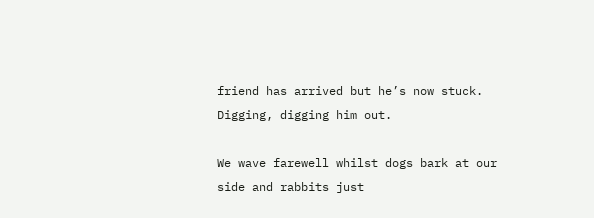friend has arrived but he’s now stuck. Digging, digging him out.

We wave farewell whilst dogs bark at our side and rabbits just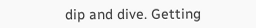dip and dive. Getting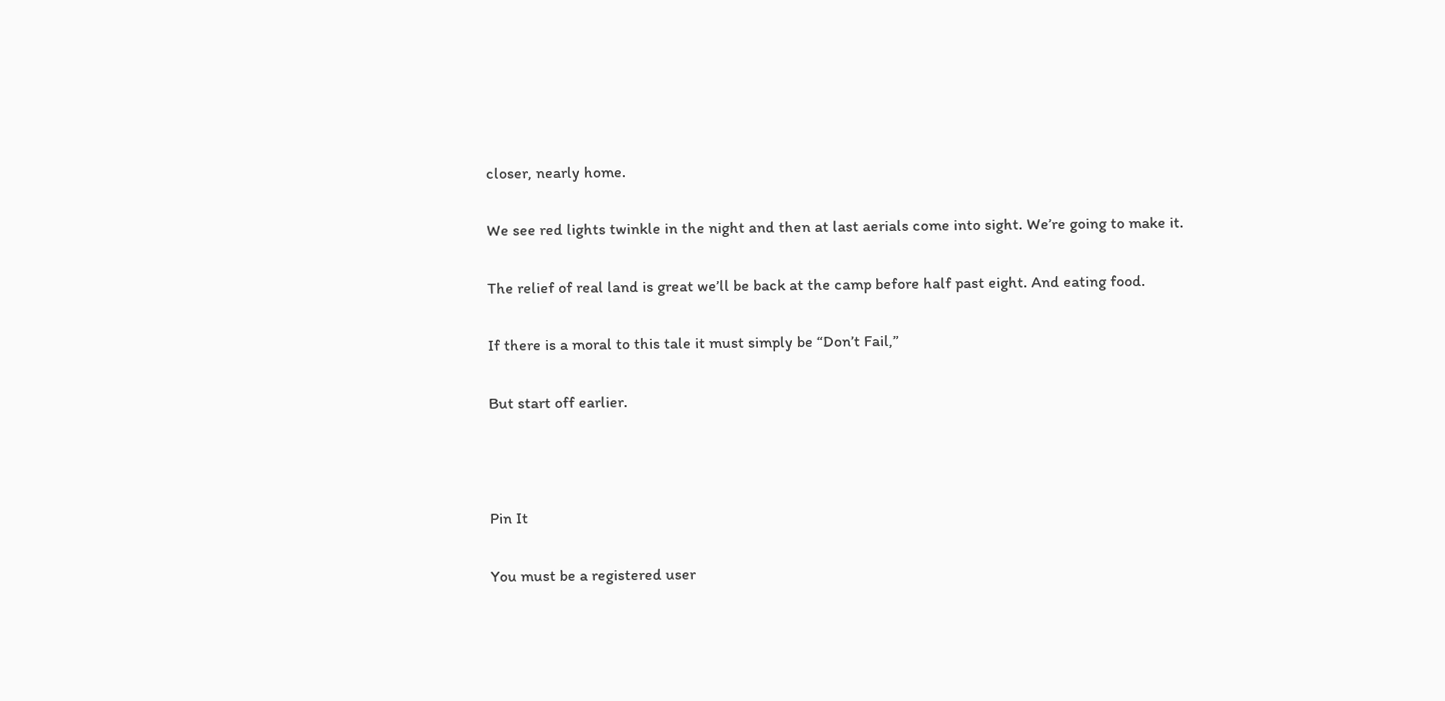closer, nearly home.

We see red lights twinkle in the night and then at last aerials come into sight. We’re going to make it.

The relief of real land is great we’ll be back at the camp before half past eight. And eating food.

If there is a moral to this tale it must simply be “Don’t Fail,”

But start off earlier.



Pin It

You must be a registered user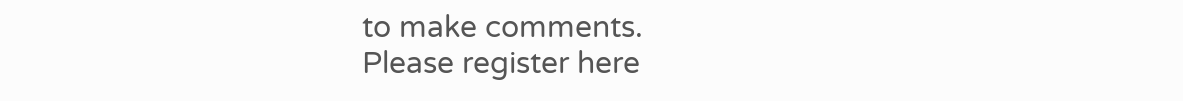to make comments.
Please register here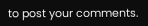to post your comments.